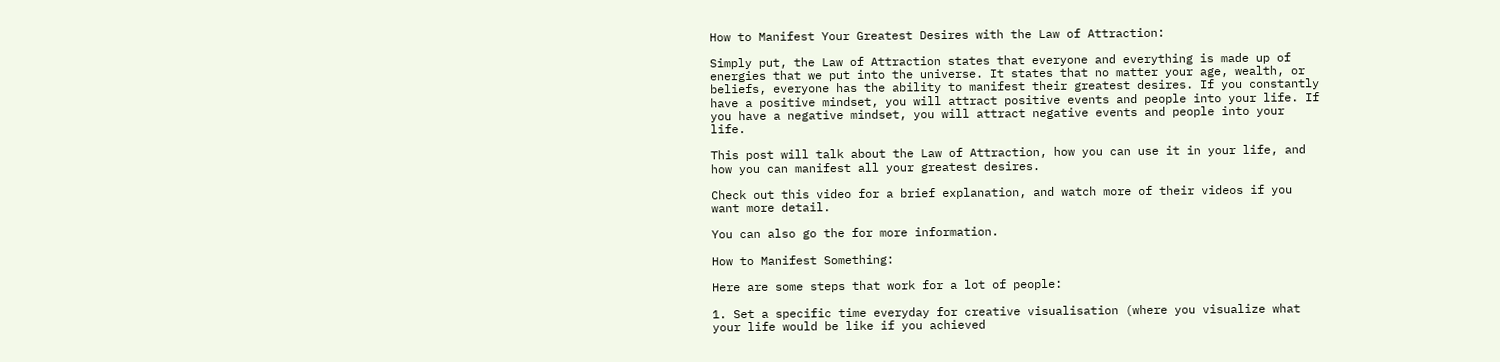How to Manifest Your Greatest Desires with the Law of Attraction:

Simply put, the Law of Attraction states that everyone and everything is made up of energies that we put into the universe. It states that no matter your age, wealth, or beliefs, everyone has the ability to manifest their greatest desires. If you constantly have a positive mindset, you will attract positive events and people into your life. If you have a negative mindset, you will attract negative events and people into your life.

This post will talk about the Law of Attraction, how you can use it in your life, and how you can manifest all your greatest desires.

Check out this video for a brief explanation, and watch more of their videos if you want more detail.

You can also go the for more information.

How to Manifest Something:

Here are some steps that work for a lot of people:

1. Set a specific time everyday for creative visualisation (where you visualize what your life would be like if you achieved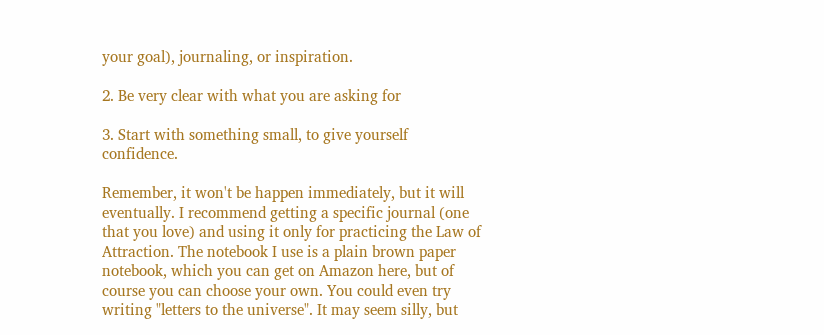your goal), journaling, or inspiration.

2. Be very clear with what you are asking for

3. Start with something small, to give yourself confidence.

Remember, it won't be happen immediately, but it will eventually. I recommend getting a specific journal (one that you love) and using it only for practicing the Law of Attraction. The notebook I use is a plain brown paper notebook, which you can get on Amazon here, but of course you can choose your own. You could even try writing "letters to the universe". It may seem silly, but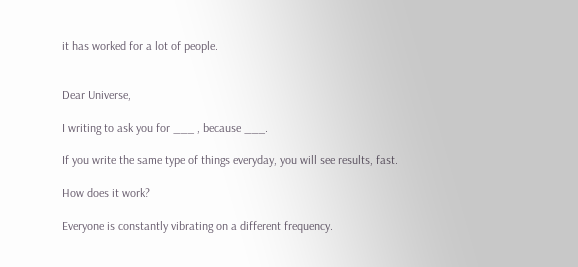it has worked for a lot of people.


Dear Universe,

I writing to ask you for ___ , because ___.

If you write the same type of things everyday, you will see results, fast.

How does it work?

Everyone is constantly vibrating on a different frequency.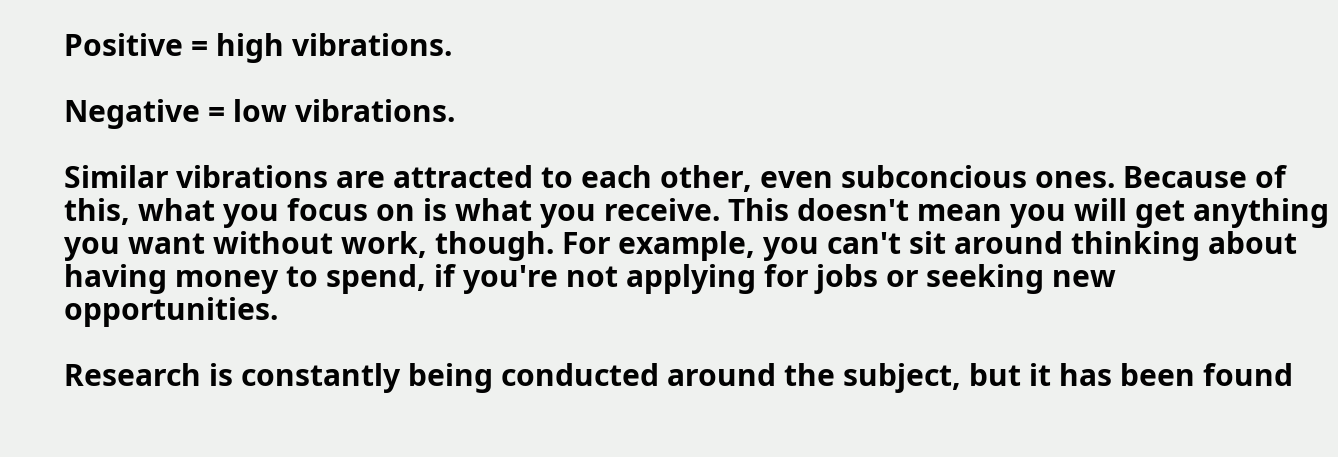Positive = high vibrations.

Negative = low vibrations.

Similar vibrations are attracted to each other, even subconcious ones. Because of this, what you focus on is what you receive. This doesn't mean you will get anything you want without work, though. For example, you can't sit around thinking about having money to spend, if you're not applying for jobs or seeking new opportunities.

Research is constantly being conducted around the subject, but it has been found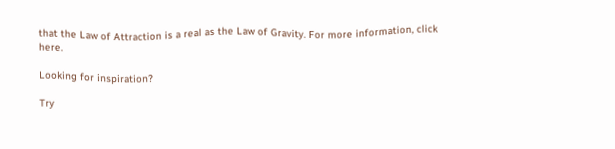that the Law of Attraction is a real as the Law of Gravity. For more information, click here.

Looking for inspiration?

Try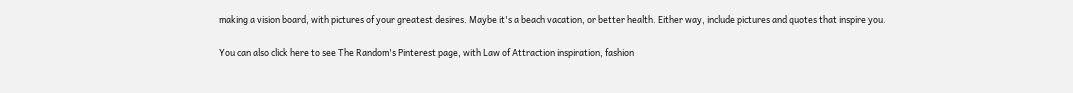making a vision board, with pictures of your greatest desires. Maybe it's a beach vacation, or better health. Either way, include pictures and quotes that inspire you.

You can also click here to see The Random's Pinterest page, with Law of Attraction inspiration, fashion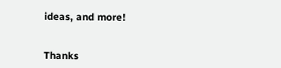ideas, and more!


Thanks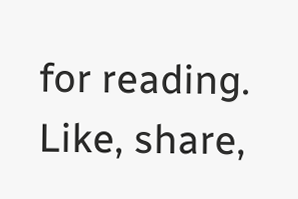for reading. Like, share,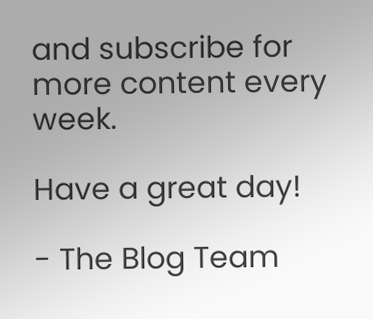and subscribe for more content every week.

Have a great day!

- The Blog Team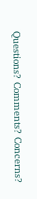Questions? Comments? Concerns?